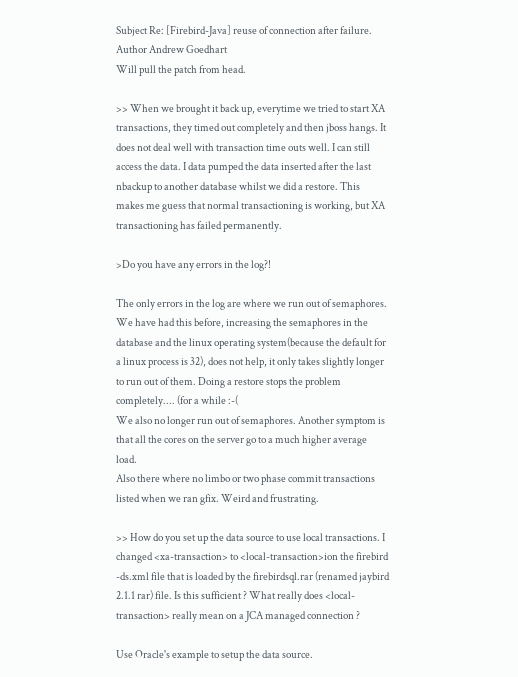Subject Re: [Firebird-Java] reuse of connection after failure.
Author Andrew Goedhart
Will pull the patch from head.

>> When we brought it back up, everytime we tried to start XA transactions, they timed out completely and then jboss hangs. It does not deal well with transaction time outs well. I can still access the data. I data pumped the data inserted after the last nbackup to another database whilst we did a restore. This makes me guess that normal transactioning is working, but XA transactioning has failed permanently.

>Do you have any errors in the log?!

The only errors in the log are where we run out of semaphores. We have had this before, increasing the semaphores in the database and the linux operating system(because the default for a linux process is 32), does not help, it only takes slightly longer to run out of them. Doing a restore stops the problem completely.... (for a while :-(
We also no longer run out of semaphores. Another symptom is that all the cores on the server go to a much higher average load.
Also there where no limbo or two phase commit transactions listed when we ran gfix. Weird and frustrating.

>> How do you set up the data source to use local transactions. I changed <xa-transaction> to <local-transaction>ion the firebird -ds.xml file that is loaded by the firebirdsql.rar (renamed jaybird 2.1.1 rar) file. Is this sufficient ? What really does <local-transaction> really mean on a JCA managed connection ?

Use Oracle's example to setup the data source.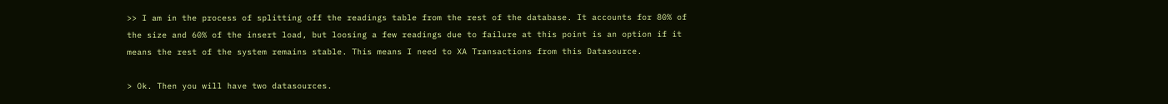>> I am in the process of splitting off the readings table from the rest of the database. It accounts for 80% of the size and 60% of the insert load, but loosing a few readings due to failure at this point is an option if it means the rest of the system remains stable. This means I need to XA Transactions from this Datasource.

> Ok. Then you will have two datasources.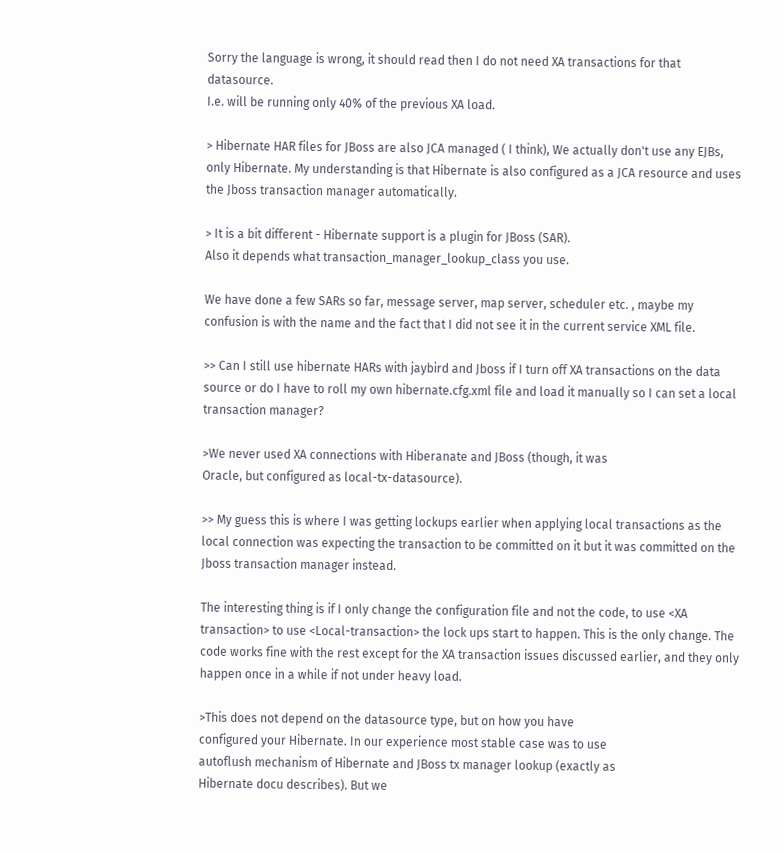Sorry the language is wrong, it should read then I do not need XA transactions for that datasource.
I.e. will be running only 40% of the previous XA load.

> Hibernate HAR files for JBoss are also JCA managed ( I think), We actually don't use any EJBs, only Hibernate. My understanding is that Hibernate is also configured as a JCA resource and uses the Jboss transaction manager automatically.

> It is a bit different - Hibernate support is a plugin for JBoss (SAR).
Also it depends what transaction_manager_lookup_class you use.

We have done a few SARs so far, message server, map server, scheduler etc. , maybe my confusion is with the name and the fact that I did not see it in the current service XML file.

>> Can I still use hibernate HARs with jaybird and Jboss if I turn off XA transactions on the data source or do I have to roll my own hibernate.cfg.xml file and load it manually so I can set a local transaction manager?

>We never used XA connections with Hiberanate and JBoss (though, it was
Oracle, but configured as local-tx-datasource).

>> My guess this is where I was getting lockups earlier when applying local transactions as the local connection was expecting the transaction to be committed on it but it was committed on the Jboss transaction manager instead.

The interesting thing is if I only change the configuration file and not the code, to use <XA transaction> to use <Local-transaction> the lock ups start to happen. This is the only change. The code works fine with the rest except for the XA transaction issues discussed earlier, and they only happen once in a while if not under heavy load.

>This does not depend on the datasource type, but on how you have
configured your Hibernate. In our experience most stable case was to use
autoflush mechanism of Hibernate and JBoss tx manager lookup (exactly as
Hibernate docu describes). But we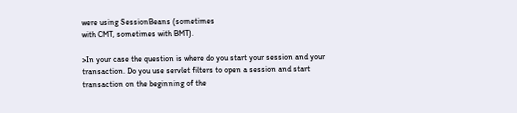were using SessionBeans (sometimes
with CMT, sometimes with BMT).

>In your case the question is where do you start your session and your
transaction. Do you use servlet filters to open a session and start
transaction on the beginning of the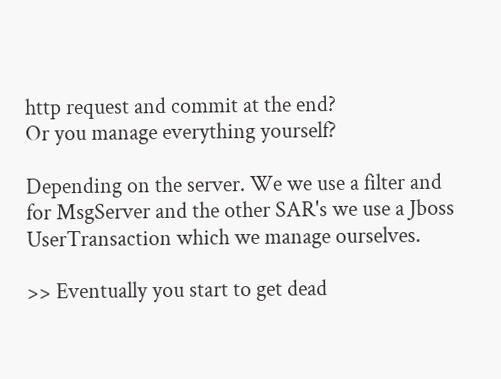http request and commit at the end?
Or you manage everything yourself?

Depending on the server. We we use a filter and for MsgServer and the other SAR's we use a Jboss UserTransaction which we manage ourselves.

>> Eventually you start to get dead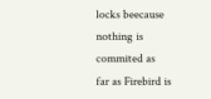locks beecause nothing is commited as
far as Firebird is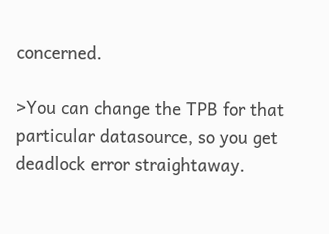concerned.

>You can change the TPB for that particular datasource, so you get
deadlock error straightaway.